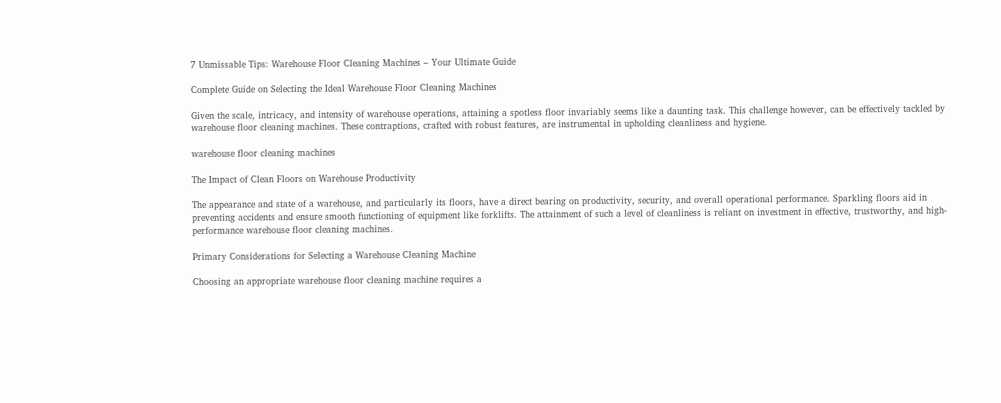7 Unmissable Tips: Warehouse Floor Cleaning Machines – Your Ultimate Guide

Complete Guide on Selecting the Ideal Warehouse Floor Cleaning Machines

Given the scale, intricacy, and intensity of warehouse operations, attaining a spotless floor invariably seems like a daunting task. This challenge however, can be effectively tackled by warehouse floor cleaning machines. These contraptions, crafted with robust features, are instrumental in upholding cleanliness and hygiene.

warehouse floor cleaning machines

The Impact of Clean Floors on Warehouse Productivity

The appearance and state of a warehouse, and particularly its floors, have a direct bearing on productivity, security, and overall operational performance. Sparkling floors aid in preventing accidents and ensure smooth functioning of equipment like forklifts. The attainment of such a level of cleanliness is reliant on investment in effective, trustworthy, and high-performance warehouse floor cleaning machines.

Primary Considerations for Selecting a Warehouse Cleaning Machine

Choosing an appropriate warehouse floor cleaning machine requires a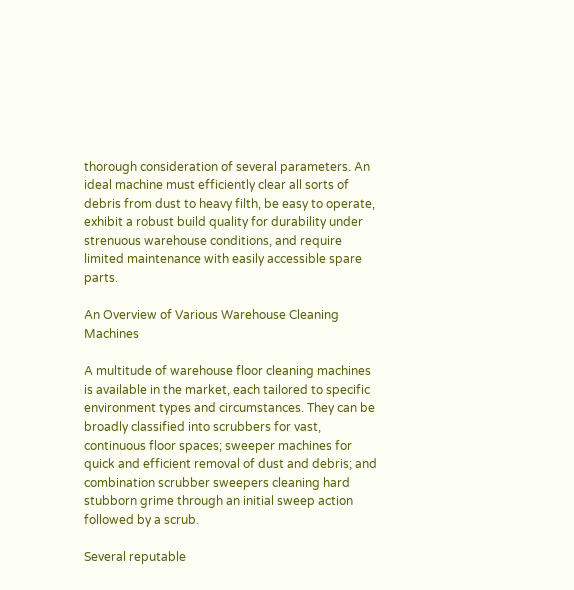thorough consideration of several parameters. An ideal machine must efficiently clear all sorts of debris from dust to heavy filth, be easy to operate, exhibit a robust build quality for durability under strenuous warehouse conditions, and require limited maintenance with easily accessible spare parts.

An Overview of Various Warehouse Cleaning Machines

A multitude of warehouse floor cleaning machines is available in the market, each tailored to specific environment types and circumstances. They can be broadly classified into scrubbers for vast, continuous floor spaces; sweeper machines for quick and efficient removal of dust and debris; and combination scrubber sweepers cleaning hard stubborn grime through an initial sweep action followed by a scrub.

Several reputable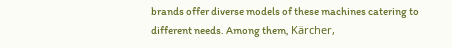brands offer diverse models of these machines catering to different needs. Among them, Kärcher,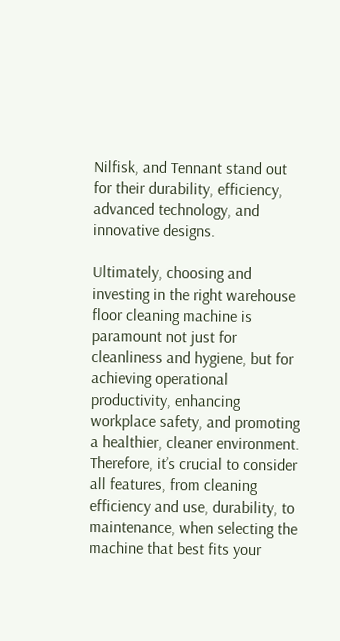Nilfisk, and Tennant stand out for their durability, efficiency, advanced technology, and innovative designs.

Ultimately, choosing and investing in the right warehouse floor cleaning machine is paramount not just for cleanliness and hygiene, but for achieving operational productivity, enhancing workplace safety, and promoting a healthier, cleaner environment. Therefore, it’s crucial to consider all features, from cleaning efficiency and use, durability, to maintenance, when selecting the machine that best fits your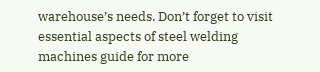warehouse’s needs. Don’t forget to visit essential aspects of steel welding machines guide for more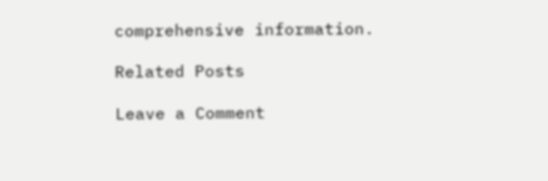comprehensive information.

Related Posts

Leave a Comment